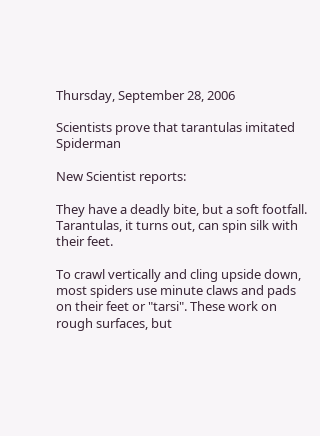Thursday, September 28, 2006

Scientists prove that tarantulas imitated Spiderman

New Scientist reports:

They have a deadly bite, but a soft footfall. Tarantulas, it turns out, can spin silk with their feet.

To crawl vertically and cling upside down, most spiders use minute claws and pads on their feet or "tarsi". These work on rough surfaces, but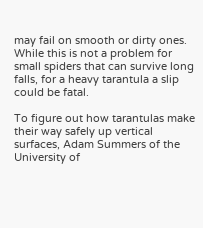may fail on smooth or dirty ones. While this is not a problem for small spiders that can survive long falls, for a heavy tarantula a slip could be fatal.

To figure out how tarantulas make their way safely up vertical surfaces, Adam Summers of the University of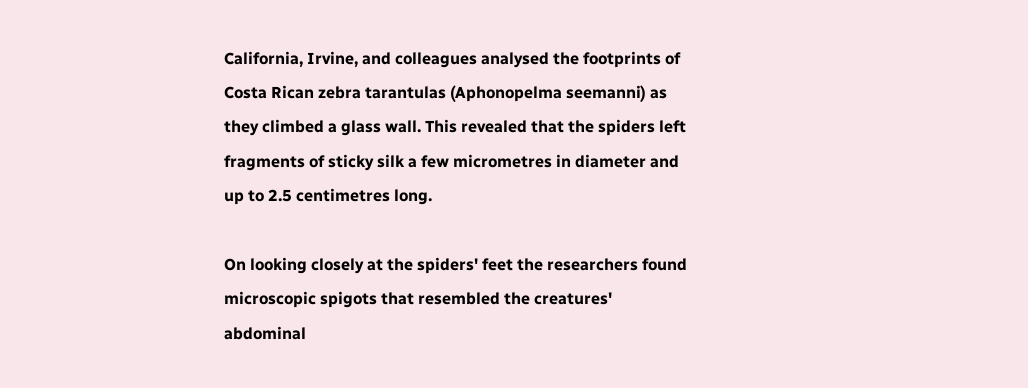California, Irvine, and colleagues analysed the footprints of Costa Rican zebra tarantulas (Aphonopelma seemanni) as they climbed a glass wall. This revealed that the spiders left fragments of sticky silk a few micrometres in diameter and up to 2.5 centimetres long.

On looking closely at the spiders' feet the researchers found microscopic spigots that resembled the creatures' abdominal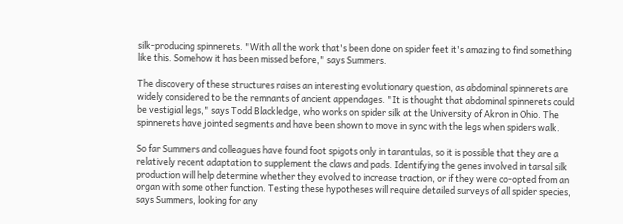silk-producing spinnerets. "With all the work that's been done on spider feet it's amazing to find something like this. Somehow it has been missed before," says Summers.

The discovery of these structures raises an interesting evolutionary question, as abdominal spinnerets are widely considered to be the remnants of ancient appendages. "It is thought that abdominal spinnerets could be vestigial legs," says Todd Blackledge, who works on spider silk at the University of Akron in Ohio. The spinnerets have jointed segments and have been shown to move in sync with the legs when spiders walk.

So far Summers and colleagues have found foot spigots only in tarantulas, so it is possible that they are a relatively recent adaptation to supplement the claws and pads. Identifying the genes involved in tarsal silk production will help determine whether they evolved to increase traction, or if they were co-opted from an organ with some other function. Testing these hypotheses will require detailed surveys of all spider species, says Summers, looking for any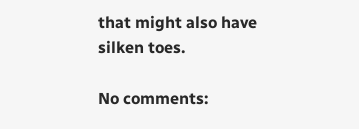that might also have silken toes.

No comments: